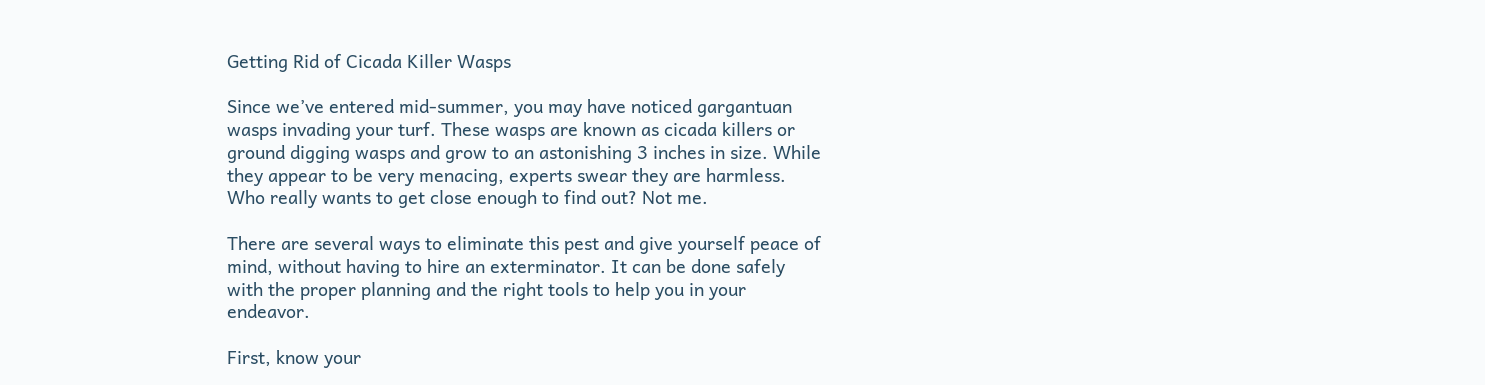Getting Rid of Cicada Killer Wasps

Since we’ve entered mid-summer, you may have noticed gargantuan wasps invading your turf. These wasps are known as cicada killers or ground digging wasps and grow to an astonishing 3 inches in size. While they appear to be very menacing, experts swear they are harmless. Who really wants to get close enough to find out? Not me.

There are several ways to eliminate this pest and give yourself peace of mind, without having to hire an exterminator. It can be done safely with the proper planning and the right tools to help you in your endeavor.

First, know your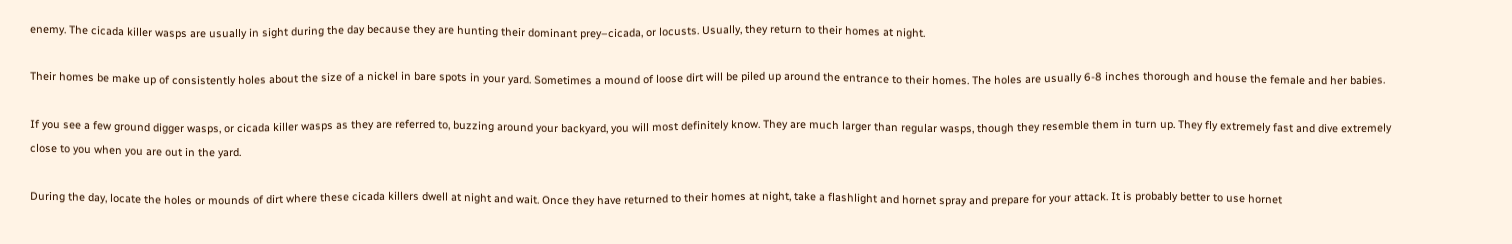enemy. The cicada killer wasps are usually in sight during the day because they are hunting their dominant prey–cicada, or locusts. Usually, they return to their homes at night.

Their homes be make up of consistently holes about the size of a nickel in bare spots in your yard. Sometimes a mound of loose dirt will be piled up around the entrance to their homes. The holes are usually 6-8 inches thorough and house the female and her babies.

If you see a few ground digger wasps, or cicada killer wasps as they are referred to, buzzing around your backyard, you will most definitely know. They are much larger than regular wasps, though they resemble them in turn up. They fly extremely fast and dive extremely close to you when you are out in the yard.

During the day, locate the holes or mounds of dirt where these cicada killers dwell at night and wait. Once they have returned to their homes at night, take a flashlight and hornet spray and prepare for your attack. It is probably better to use hornet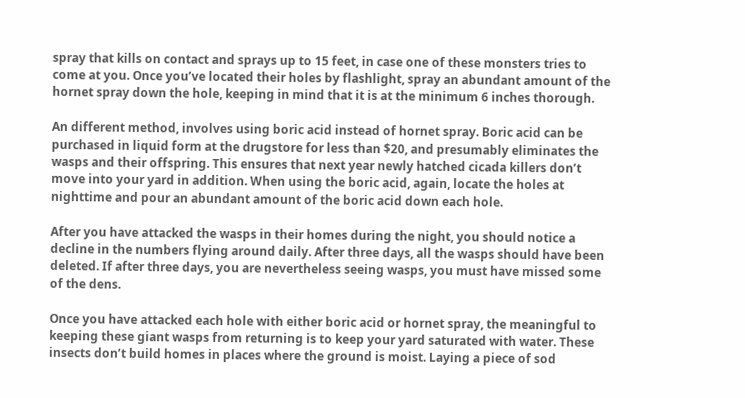spray that kills on contact and sprays up to 15 feet, in case one of these monsters tries to come at you. Once you’ve located their holes by flashlight, spray an abundant amount of the hornet spray down the hole, keeping in mind that it is at the minimum 6 inches thorough.

An different method, involves using boric acid instead of hornet spray. Boric acid can be purchased in liquid form at the drugstore for less than $20, and presumably eliminates the wasps and their offspring. This ensures that next year newly hatched cicada killers don’t move into your yard in addition. When using the boric acid, again, locate the holes at nighttime and pour an abundant amount of the boric acid down each hole.

After you have attacked the wasps in their homes during the night, you should notice a decline in the numbers flying around daily. After three days, all the wasps should have been deleted. If after three days, you are nevertheless seeing wasps, you must have missed some of the dens.

Once you have attacked each hole with either boric acid or hornet spray, the meaningful to keeping these giant wasps from returning is to keep your yard saturated with water. These insects don’t build homes in places where the ground is moist. Laying a piece of sod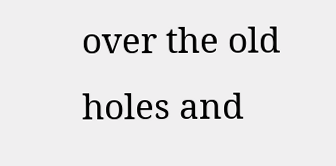over the old holes and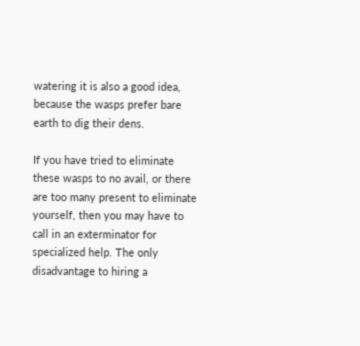watering it is also a good idea, because the wasps prefer bare earth to dig their dens.

If you have tried to eliminate these wasps to no avail, or there are too many present to eliminate yourself, then you may have to call in an exterminator for specialized help. The only disadvantage to hiring a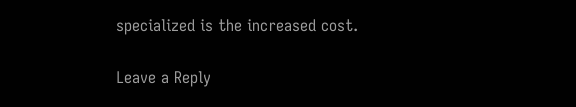specialized is the increased cost.

Leave a Reply